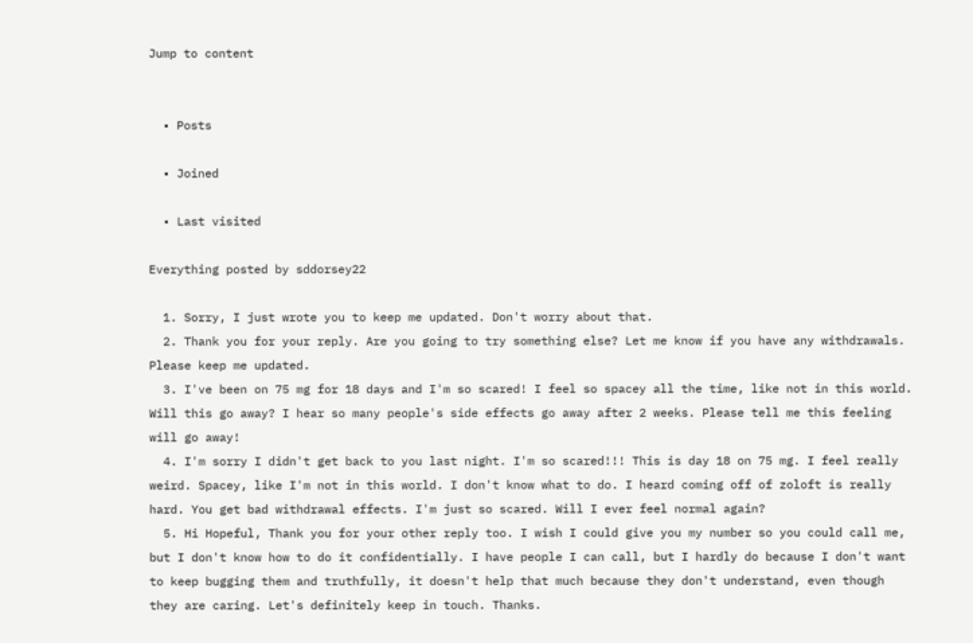Jump to content


  • Posts

  • Joined

  • Last visited

Everything posted by sddorsey22

  1. Sorry, I just wrote you to keep me updated. Don't worry about that.
  2. Thank you for your reply. Are you going to try something else? Let me know if you have any withdrawals. Please keep me updated.
  3. I've been on 75 mg for 18 days and I'm so scared! I feel so spacey all the time, like not in this world. Will this go away? I hear so many people's side effects go away after 2 weeks. Please tell me this feeling will go away!
  4. I'm sorry I didn't get back to you last night. I'm so scared!!! This is day 18 on 75 mg. I feel really weird. Spacey, like I'm not in this world. I don't know what to do. I heard coming off of zoloft is really hard. You get bad withdrawal effects. I'm just so scared. Will I ever feel normal again?
  5. Hi Hopeful, Thank you for your other reply too. I wish I could give you my number so you could call me, but I don't know how to do it confidentially. I have people I can call, but I hardly do because I don't want to keep bugging them and truthfully, it doesn't help that much because they don't understand, even though they are caring. Let's definitely keep in touch. Thanks.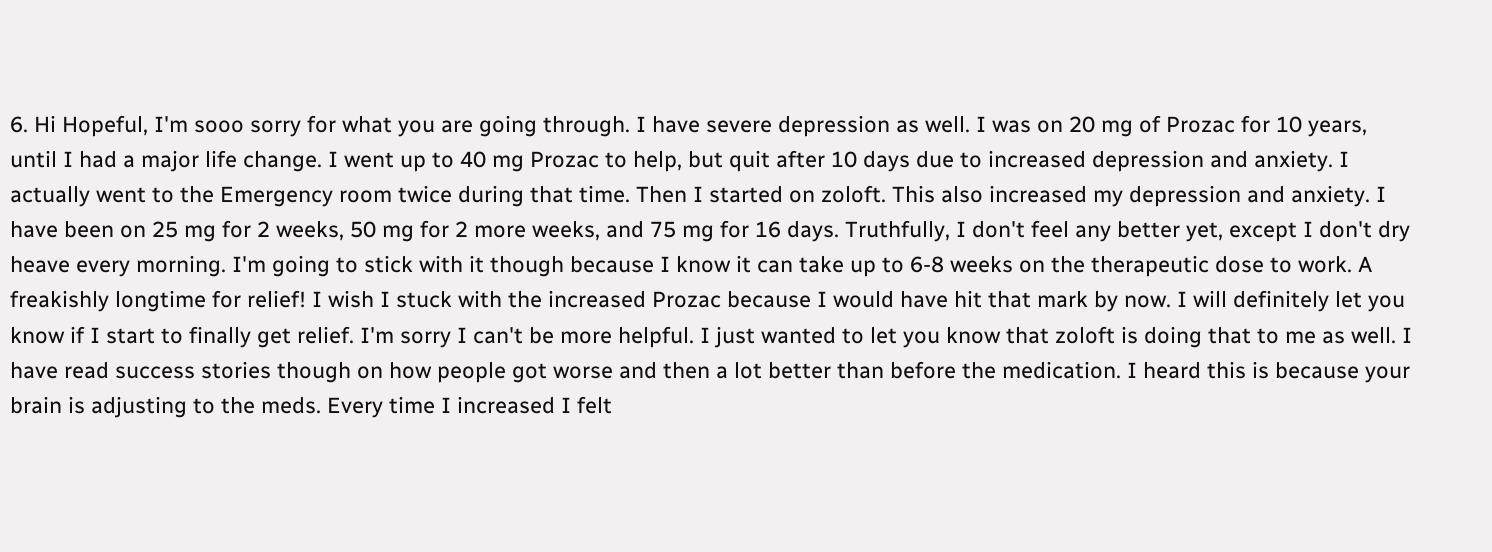6. Hi Hopeful, I'm sooo sorry for what you are going through. I have severe depression as well. I was on 20 mg of Prozac for 10 years, until I had a major life change. I went up to 40 mg Prozac to help, but quit after 10 days due to increased depression and anxiety. I actually went to the Emergency room twice during that time. Then I started on zoloft. This also increased my depression and anxiety. I have been on 25 mg for 2 weeks, 50 mg for 2 more weeks, and 75 mg for 16 days. Truthfully, I don't feel any better yet, except I don't dry heave every morning. I'm going to stick with it though because I know it can take up to 6-8 weeks on the therapeutic dose to work. A freakishly longtime for relief! I wish I stuck with the increased Prozac because I would have hit that mark by now. I will definitely let you know if I start to finally get relief. I'm sorry I can't be more helpful. I just wanted to let you know that zoloft is doing that to me as well. I have read success stories though on how people got worse and then a lot better than before the medication. I heard this is because your brain is adjusting to the meds. Every time I increased I felt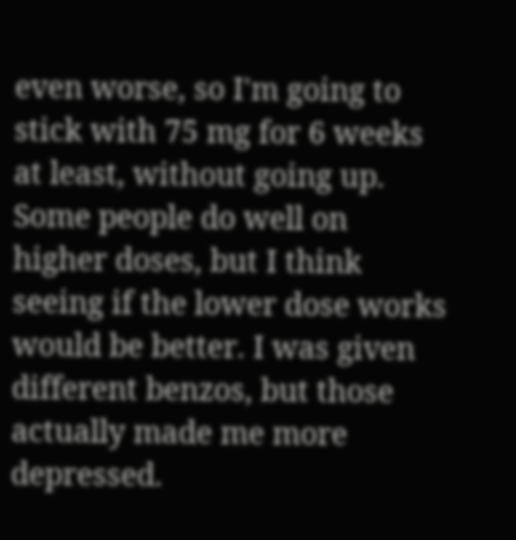even worse, so I'm going to stick with 75 mg for 6 weeks at least, without going up. Some people do well on higher doses, but I think seeing if the lower dose works would be better. I was given different benzos, but those actually made me more depressed.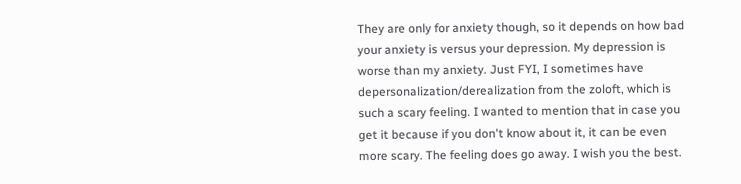They are only for anxiety though, so it depends on how bad your anxiety is versus your depression. My depression is worse than my anxiety. Just FYI, I sometimes have depersonalization/derealization from the zoloft, which is such a scary feeling. I wanted to mention that in case you get it because if you don't know about it, it can be even more scary. The feeling does go away. I wish you the best.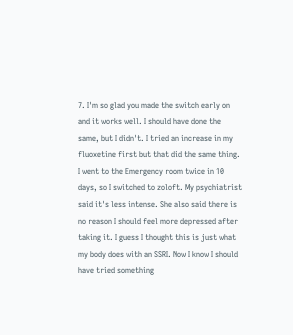7. I'm so glad you made the switch early on and it works well. I should have done the same, but I didn't. I tried an increase in my fluoxetine first but that did the same thing. I went to the Emergency room twice in 10 days, so I switched to zoloft. My psychiatrist said it's less intense. She also said there is no reason I should feel more depressed after taking it. I guess I thought this is just what my body does with an SSRI. Now I know I should have tried something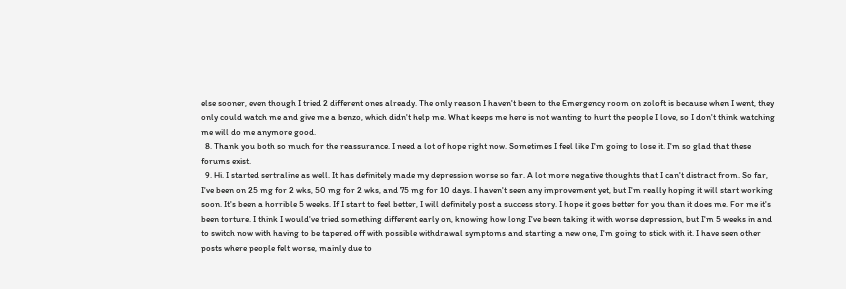else sooner, even though I tried 2 different ones already. The only reason I haven't been to the Emergency room on zoloft is because when I went, they only could watch me and give me a benzo, which didn't help me. What keeps me here is not wanting to hurt the people I love, so I don't think watching me will do me anymore good.
  8. Thank you both so much for the reassurance. I need a lot of hope right now. Sometimes I feel like I'm going to lose it. I'm so glad that these forums exist.
  9. Hi. I started sertraline as well. It has definitely made my depression worse so far. A lot more negative thoughts that I can't distract from. So far, I've been on 25 mg for 2 wks, 50 mg for 2 wks, and 75 mg for 10 days. I haven't seen any improvement yet, but I'm really hoping it will start working soon. It's been a horrible 5 weeks. If I start to feel better, I will definitely post a success story. I hope it goes better for you than it does me. For me it's been torture. I think I would've tried something different early on, knowing how long I've been taking it with worse depression, but I'm 5 weeks in and to switch now with having to be tapered off with possible withdrawal symptoms and starting a new one, I'm going to stick with it. I have seen other posts where people felt worse, mainly due to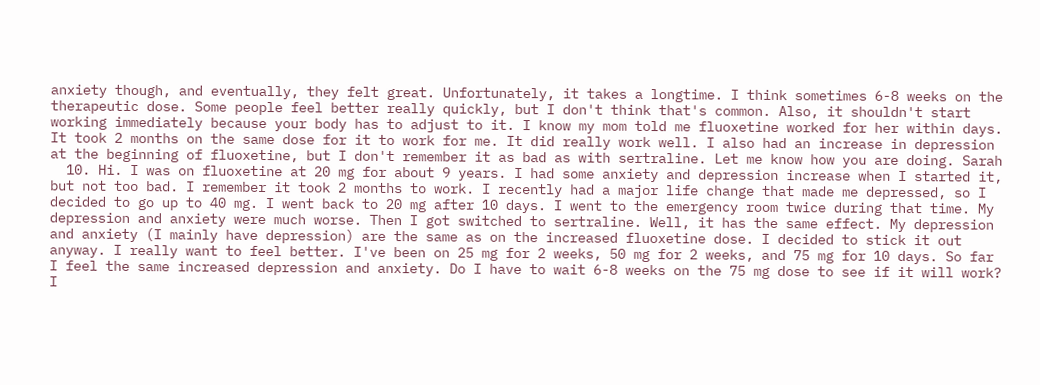anxiety though, and eventually, they felt great. Unfortunately, it takes a longtime. I think sometimes 6-8 weeks on the therapeutic dose. Some people feel better really quickly, but I don't think that's common. Also, it shouldn't start working immediately because your body has to adjust to it. I know my mom told me fluoxetine worked for her within days. It took 2 months on the same dose for it to work for me. It did really work well. I also had an increase in depression at the beginning of fluoxetine, but I don't remember it as bad as with sertraline. Let me know how you are doing. Sarah
  10. Hi. I was on fluoxetine at 20 mg for about 9 years. I had some anxiety and depression increase when I started it, but not too bad. I remember it took 2 months to work. I recently had a major life change that made me depressed, so I decided to go up to 40 mg. I went back to 20 mg after 10 days. I went to the emergency room twice during that time. My depression and anxiety were much worse. Then I got switched to sertraline. Well, it has the same effect. My depression and anxiety (I mainly have depression) are the same as on the increased fluoxetine dose. I decided to stick it out anyway. I really want to feel better. I've been on 25 mg for 2 weeks, 50 mg for 2 weeks, and 75 mg for 10 days. So far I feel the same increased depression and anxiety. Do I have to wait 6-8 weeks on the 75 mg dose to see if it will work? I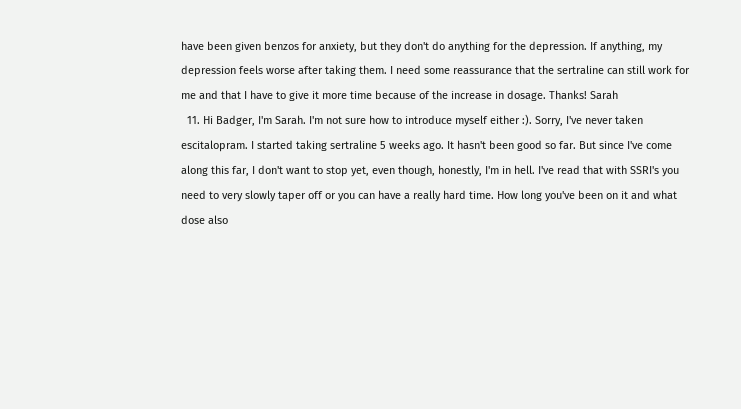have been given benzos for anxiety, but they don't do anything for the depression. If anything, my depression feels worse after taking them. I need some reassurance that the sertraline can still work for me and that I have to give it more time because of the increase in dosage. Thanks! Sarah
  11. Hi Badger, I'm Sarah. I'm not sure how to introduce myself either :). Sorry, I've never taken escitalopram. I started taking sertraline 5 weeks ago. It hasn't been good so far. But since I've come along this far, I don't want to stop yet, even though, honestly, I'm in hell. I've read that with SSRI's you need to very slowly taper off or you can have a really hard time. How long you've been on it and what dose also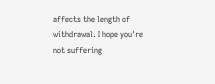affects the length of withdrawal. I hope you're not suffering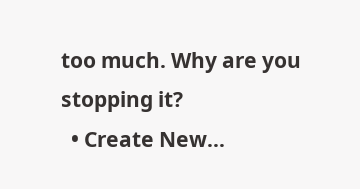too much. Why are you stopping it?
  • Create New...